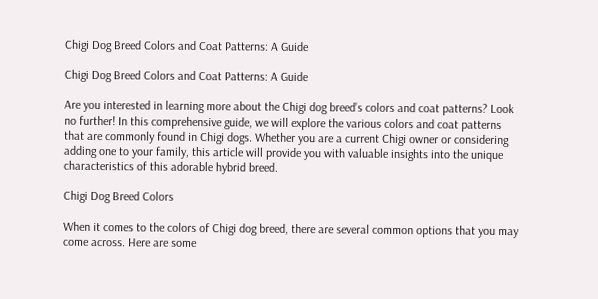Chigi Dog Breed Colors and Coat Patterns: A Guide

Chigi Dog Breed Colors and Coat Patterns: A Guide

Are you interested in learning more about the Chigi dog breed’s colors and coat patterns? Look no further! In this comprehensive guide, we will explore the various colors and coat patterns that are commonly found in Chigi dogs. Whether you are a current Chigi owner or considering adding one to your family, this article will provide you with valuable insights into the unique characteristics of this adorable hybrid breed.

Chigi Dog Breed Colors

When it comes to the colors of Chigi dog breed, there are several common options that you may come across. Here are some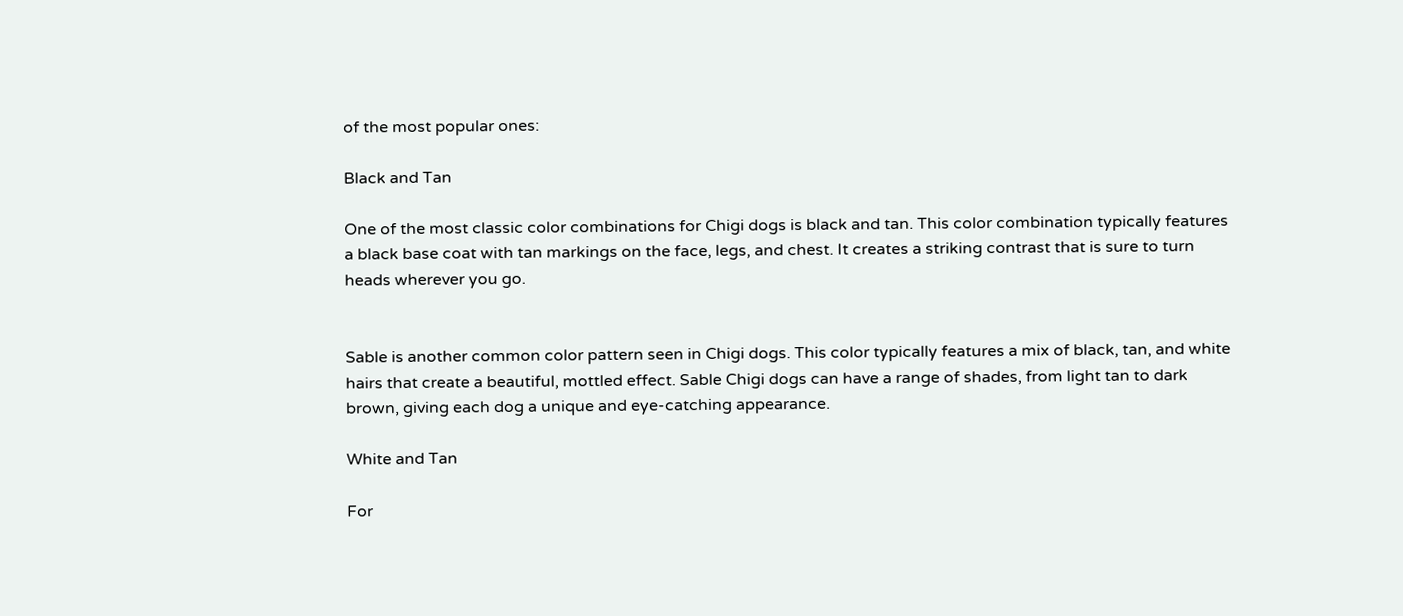of the most popular ones:

Black and Tan

One of the most classic color combinations for Chigi dogs is black and tan. This color combination typically features a black base coat with tan markings on the face, legs, and chest. It creates a striking contrast that is sure to turn heads wherever you go.


Sable is another common color pattern seen in Chigi dogs. This color typically features a mix of black, tan, and white hairs that create a beautiful, mottled effect. Sable Chigi dogs can have a range of shades, from light tan to dark brown, giving each dog a unique and eye-catching appearance.

White and Tan

For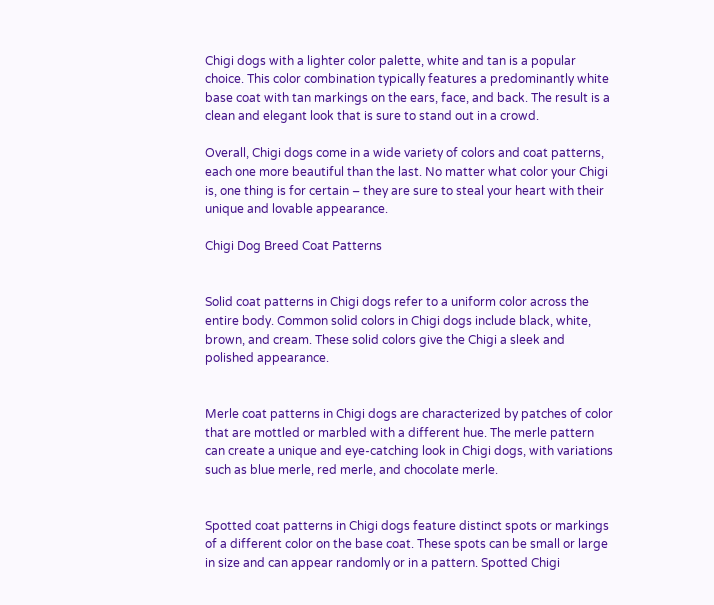Chigi dogs with a lighter color palette, white and tan is a popular choice. This color combination typically features a predominantly white base coat with tan markings on the ears, face, and back. The result is a clean and elegant look that is sure to stand out in a crowd.

Overall, Chigi dogs come in a wide variety of colors and coat patterns, each one more beautiful than the last. No matter what color your Chigi is, one thing is for certain – they are sure to steal your heart with their unique and lovable appearance.

Chigi Dog Breed Coat Patterns


Solid coat patterns in Chigi dogs refer to a uniform color across the entire body. Common solid colors in Chigi dogs include black, white, brown, and cream. These solid colors give the Chigi a sleek and polished appearance.


Merle coat patterns in Chigi dogs are characterized by patches of color that are mottled or marbled with a different hue. The merle pattern can create a unique and eye-catching look in Chigi dogs, with variations such as blue merle, red merle, and chocolate merle.


Spotted coat patterns in Chigi dogs feature distinct spots or markings of a different color on the base coat. These spots can be small or large in size and can appear randomly or in a pattern. Spotted Chigi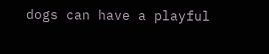dogs can have a playful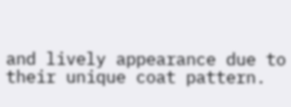and lively appearance due to their unique coat pattern.